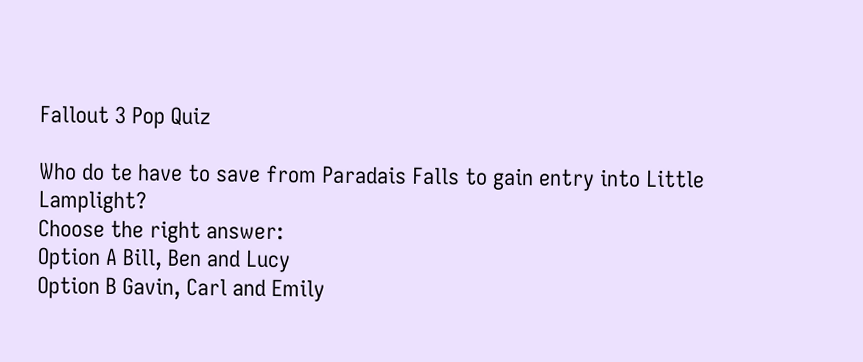Fallout 3 Pop Quiz

Who do te have to save from Paradais Falls to gain entry into Little Lamplight?
Choose the right answer:
Option A Bill, Ben and Lucy
Option B Gavin, Carl and Emily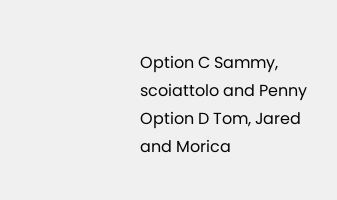Option C Sammy, scoiattolo and Penny
Option D Tom, Jared and Morica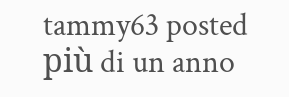tammy63 posted più di un anno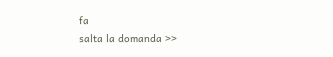fa
salta la domanda >>